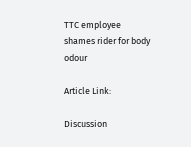TTC employee shames rider for body odour

Article Link:

Discussion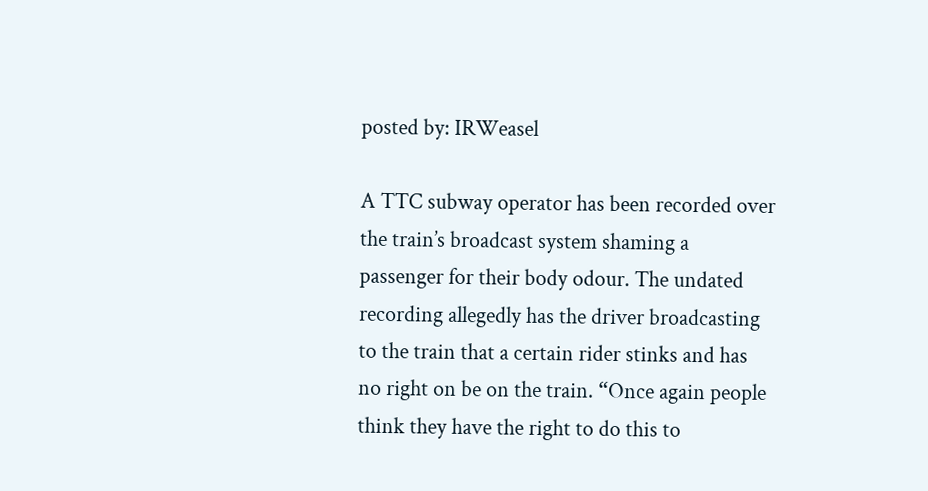posted by: IRWeasel

A TTC subway operator has been recorded over the train’s broadcast system shaming a passenger for their body odour. The undated recording allegedly has the driver broadcasting to the train that a certain rider stinks and has no right on be on the train. “Once again people think they have the right to do this to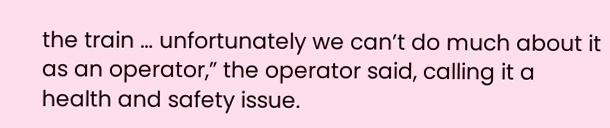the train … unfortunately we can’t do much about it as an operator,” the operator said, calling it a health and safety issue.